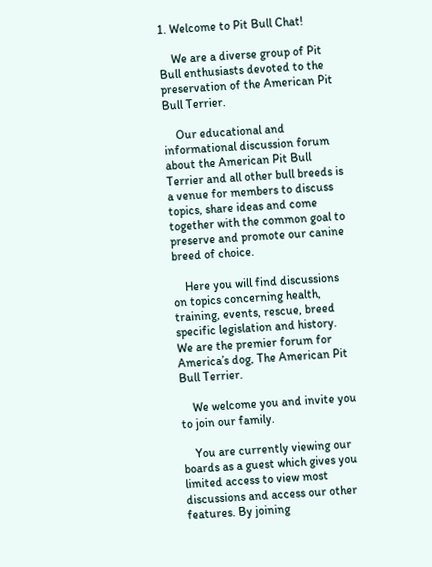1. Welcome to Pit Bull Chat!

    We are a diverse group of Pit Bull enthusiasts devoted to the preservation of the American Pit Bull Terrier.

    Our educational and informational discussion forum about the American Pit Bull Terrier and all other bull breeds is a venue for members to discuss topics, share ideas and come together with the common goal to preserve and promote our canine breed of choice.

    Here you will find discussions on topics concerning health, training, events, rescue, breed specific legislation and history. We are the premier forum for America’s dog, The American Pit Bull Terrier.

    We welcome you and invite you to join our family.

    You are currently viewing our boards as a guest which gives you limited access to view most discussions and access our other features. By joining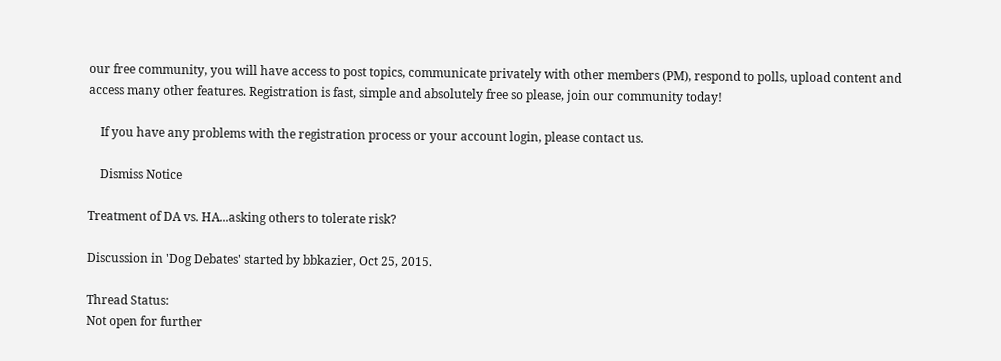our free community, you will have access to post topics, communicate privately with other members (PM), respond to polls, upload content and access many other features. Registration is fast, simple and absolutely free so please, join our community today!

    If you have any problems with the registration process or your account login, please contact us.

    Dismiss Notice

Treatment of DA vs. HA...asking others to tolerate risk?

Discussion in 'Dog Debates' started by bbkazier, Oct 25, 2015.

Thread Status:
Not open for further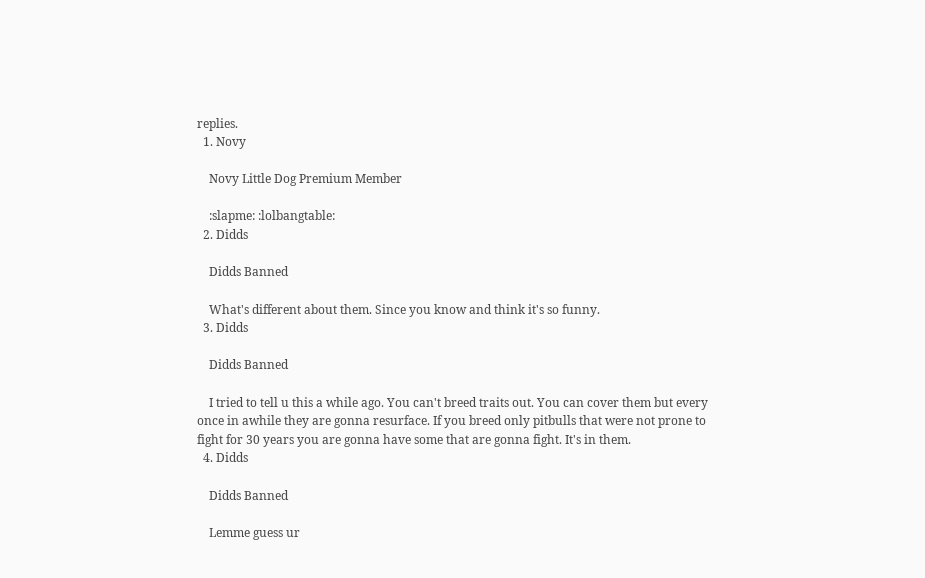replies.
  1. Novy

    Novy Little Dog Premium Member

    :slapme: :lolbangtable:
  2. Didds

    Didds Banned

    What's different about them. Since you know and think it's so funny.
  3. Didds

    Didds Banned

    I tried to tell u this a while ago. You can't breed traits out. You can cover them but every once in awhile they are gonna resurface. If you breed only pitbulls that were not prone to fight for 30 years you are gonna have some that are gonna fight. It's in them.
  4. Didds

    Didds Banned

    Lemme guess ur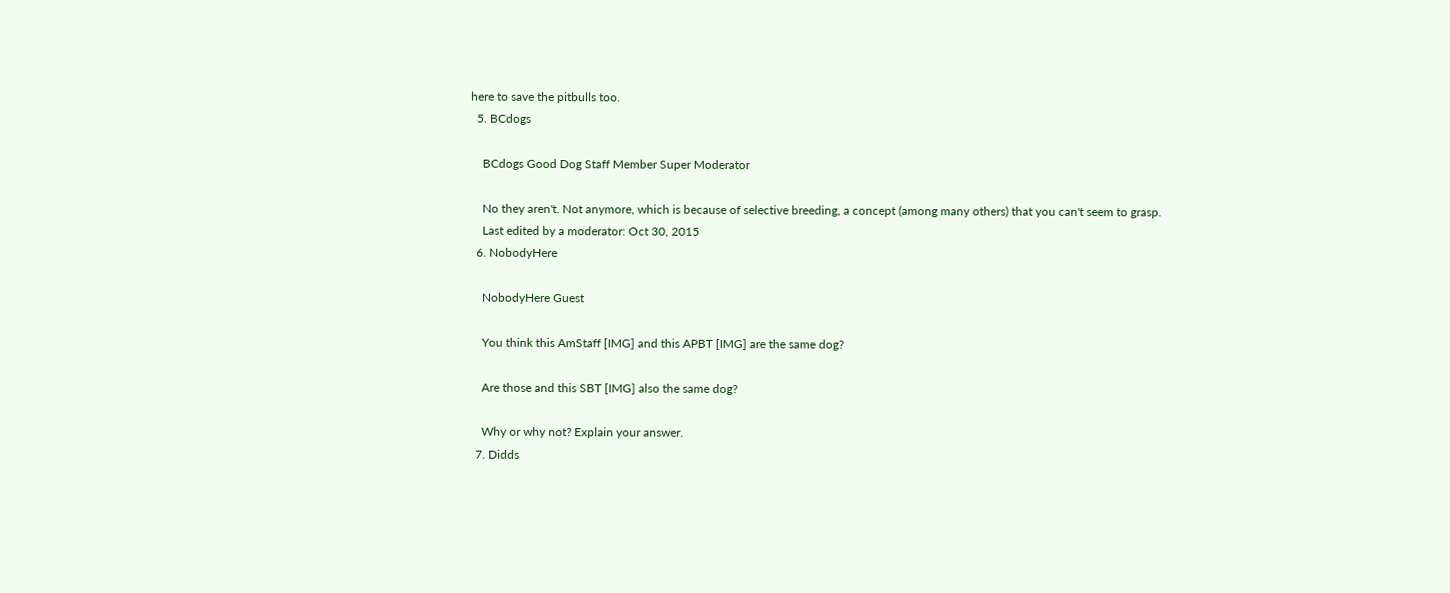here to save the pitbulls too.
  5. BCdogs

    BCdogs Good Dog Staff Member Super Moderator

    No they aren't. Not anymore, which is because of selective breeding, a concept (among many others) that you can't seem to grasp.
    Last edited by a moderator: Oct 30, 2015
  6. NobodyHere

    NobodyHere Guest

    You think this AmStaff [IMG] and this APBT [IMG] are the same dog?

    Are those and this SBT [IMG] also the same dog?

    Why or why not? Explain your answer.
  7. Didds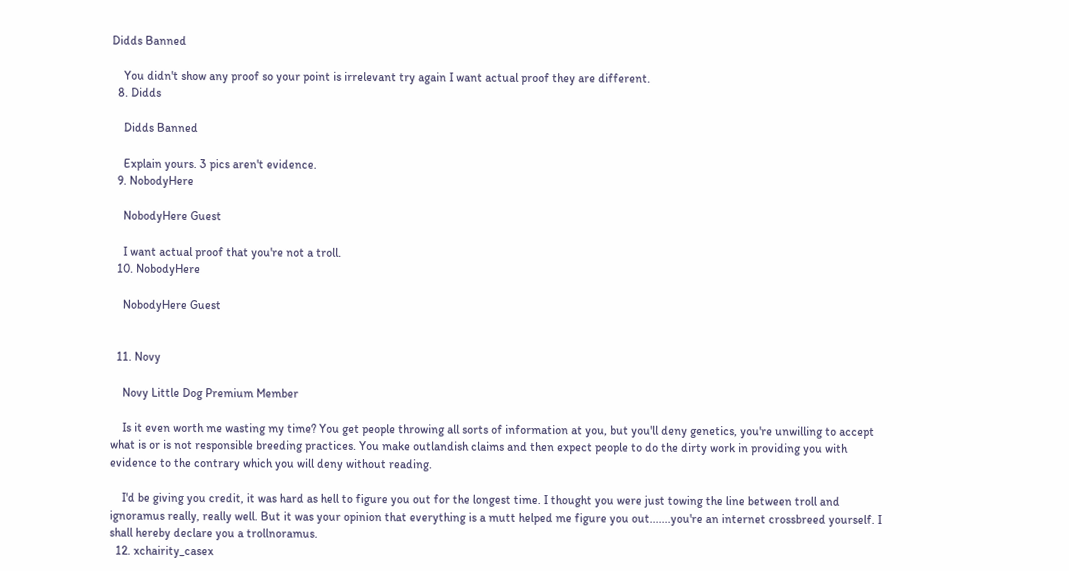Didds Banned

    You didn't show any proof so your point is irrelevant try again I want actual proof they are different.
  8. Didds

    Didds Banned

    Explain yours. 3 pics aren't evidence.
  9. NobodyHere

    NobodyHere Guest

    I want actual proof that you're not a troll.
  10. NobodyHere

    NobodyHere Guest


  11. Novy

    Novy Little Dog Premium Member

    Is it even worth me wasting my time? You get people throwing all sorts of information at you, but you'll deny genetics, you're unwilling to accept what is or is not responsible breeding practices. You make outlandish claims and then expect people to do the dirty work in providing you with evidence to the contrary which you will deny without reading.

    I'd be giving you credit, it was hard as hell to figure you out for the longest time. I thought you were just towing the line between troll and ignoramus really, really well. But it was your opinion that everything is a mutt helped me figure you out.......you're an internet crossbreed yourself. I shall hereby declare you a trollnoramus.
  12. xchairity_casex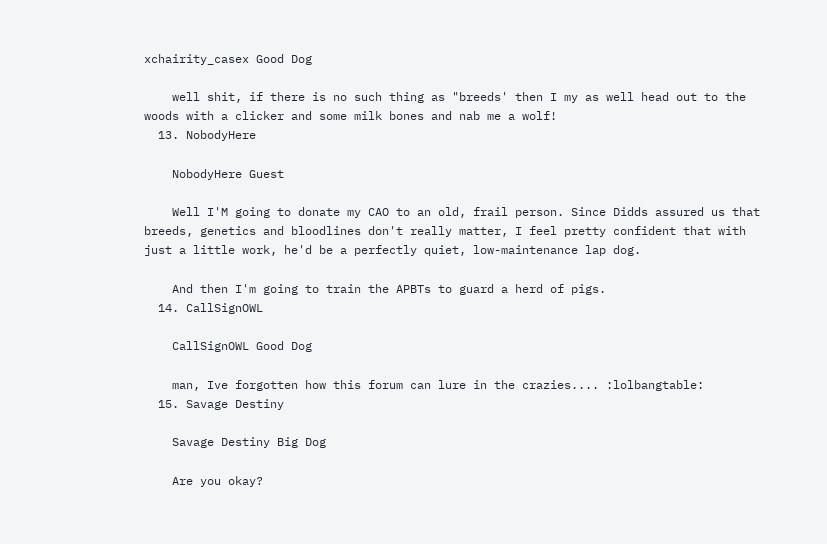xchairity_casex Good Dog

    well shit, if there is no such thing as "breeds' then I my as well head out to the woods with a clicker and some milk bones and nab me a wolf!
  13. NobodyHere

    NobodyHere Guest

    Well I'M going to donate my CAO to an old, frail person. Since Didds assured us that breeds, genetics and bloodlines don't really matter, I feel pretty confident that with just a little work, he'd be a perfectly quiet, low-maintenance lap dog.

    And then I'm going to train the APBTs to guard a herd of pigs.
  14. CallSignOWL

    CallSignOWL Good Dog

    man, Ive forgotten how this forum can lure in the crazies.... :lolbangtable:
  15. Savage Destiny

    Savage Destiny Big Dog

    Are you okay?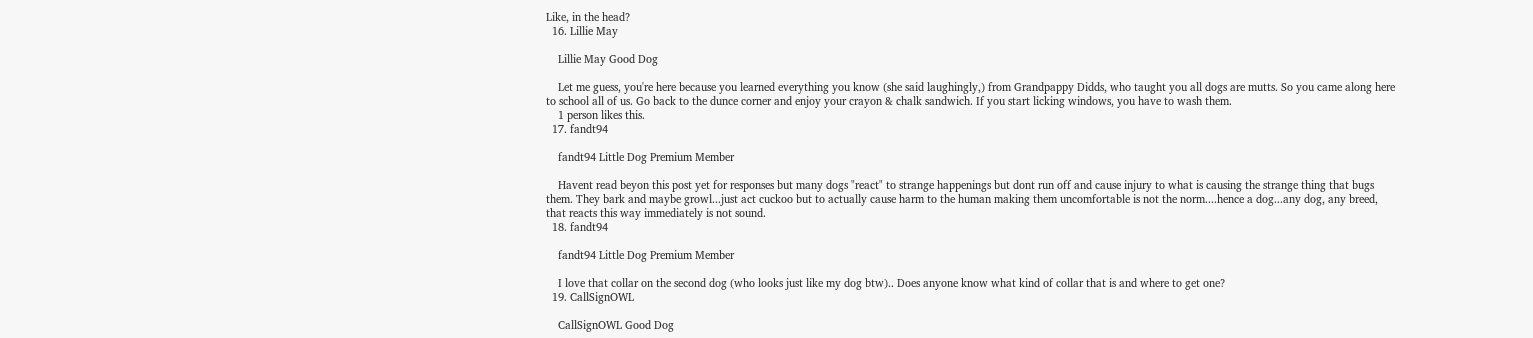Like, in the head?
  16. Lillie May

    Lillie May Good Dog

    Let me guess, you're here because you learned everything you know (she said laughingly,) from Grandpappy Didds, who taught you all dogs are mutts. So you came along here to school all of us. Go back to the dunce corner and enjoy your crayon & chalk sandwich. If you start licking windows, you have to wash them.
    1 person likes this.
  17. fandt94

    fandt94 Little Dog Premium Member

    Havent read beyon this post yet for responses but many dogs "react" to strange happenings but dont run off and cause injury to what is causing the strange thing that bugs them. They bark and maybe growl...just act cuckoo but to actually cause harm to the human making them uncomfortable is not the norm....hence a dog...any dog, any breed, that reacts this way immediately is not sound.
  18. fandt94

    fandt94 Little Dog Premium Member

    I love that collar on the second dog (who looks just like my dog btw).. Does anyone know what kind of collar that is and where to get one?
  19. CallSignOWL

    CallSignOWL Good Dog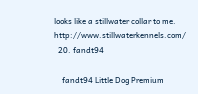looks like a stillwater collar to me. http://www.stillwaterkennels.com/
  20. fandt94

    fandt94 Little Dog Premium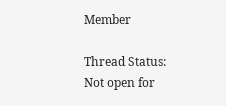Member

Thread Status:
Not open for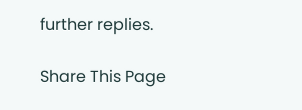further replies.

Share This Page